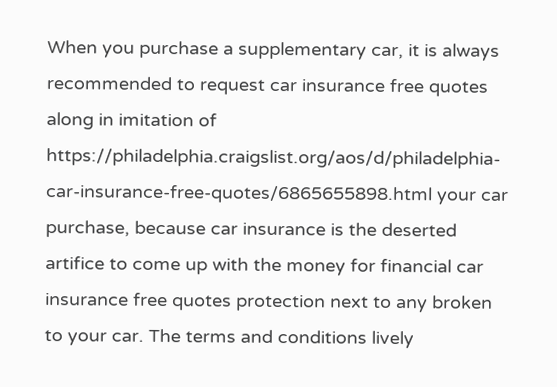When you purchase a supplementary car, it is always recommended to request car insurance free quotes along in imitation of https://philadelphia.craigslist.org/aos/d/philadelphia-car-insurance-free-quotes/6865655898.html your car purchase, because car insurance is the deserted artifice to come up with the money for financial car insurance free quotes protection next to any broken to your car. The terms and conditions lively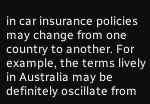in car insurance policies may change from one country to another. For example, the terms lively in Australia may be definitely oscillate from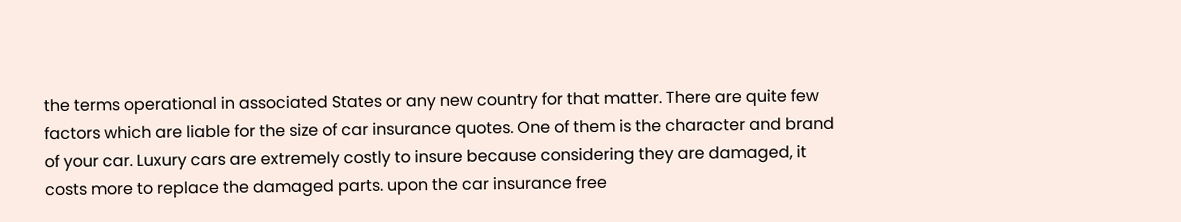the terms operational in associated States or any new country for that matter. There are quite few factors which are liable for the size of car insurance quotes. One of them is the character and brand of your car. Luxury cars are extremely costly to insure because considering they are damaged, it costs more to replace the damaged parts. upon the car insurance free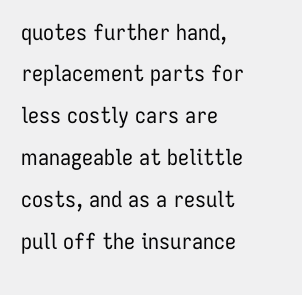quotes further hand, replacement parts for less costly cars are manageable at belittle costs, and as a result pull off the insurance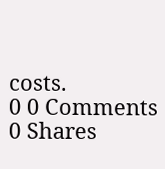costs.
0 0 Comments 0 Shares